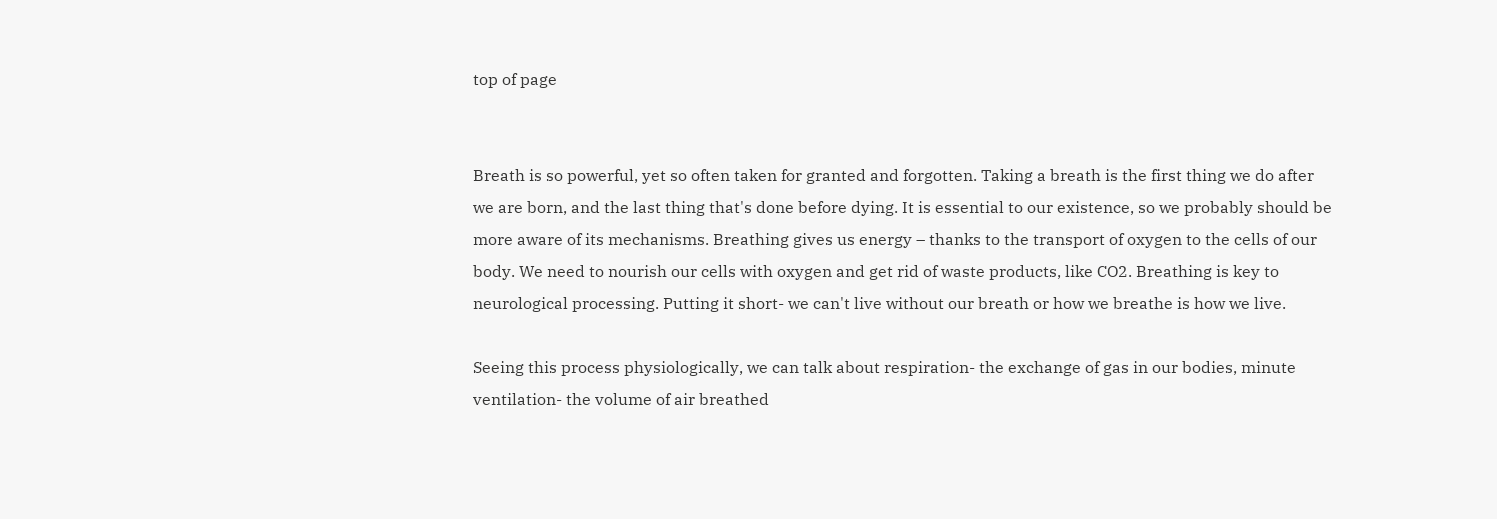top of page


Breath is so powerful, yet so often taken for granted and forgotten. Taking a breath is the first thing we do after we are born, and the last thing that's done before dying. It is essential to our existence, so we probably should be more aware of its mechanisms. Breathing gives us energy – thanks to the transport of oxygen to the cells of our body. We need to nourish our cells with oxygen and get rid of waste products, like CO2. Breathing is key to neurological processing. Putting it short- we can't live without our breath or how we breathe is how we live.

Seeing this process physiologically, we can talk about respiration- the exchange of gas in our bodies, minute ventilation- the volume of air breathed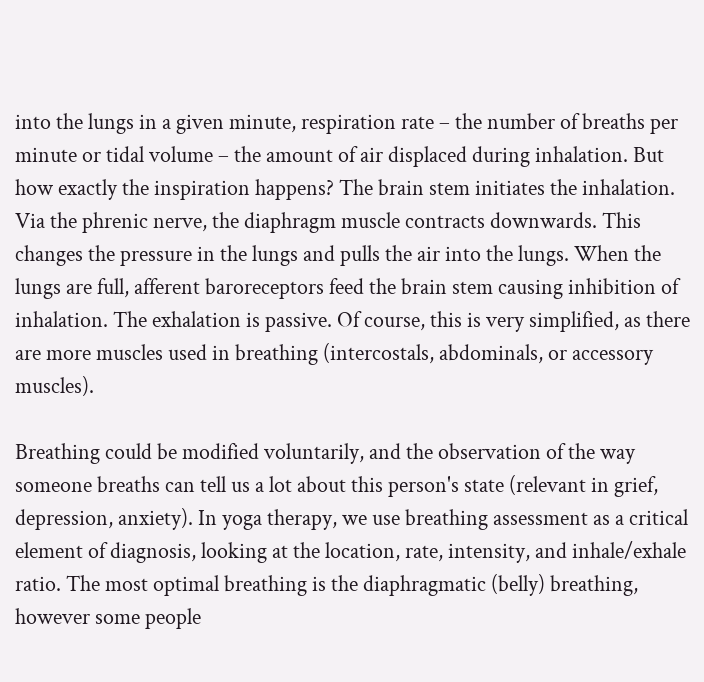into the lungs in a given minute, respiration rate – the number of breaths per minute or tidal volume – the amount of air displaced during inhalation. But how exactly the inspiration happens? The brain stem initiates the inhalation. Via the phrenic nerve, the diaphragm muscle contracts downwards. This changes the pressure in the lungs and pulls the air into the lungs. When the lungs are full, afferent baroreceptors feed the brain stem causing inhibition of inhalation. The exhalation is passive. Of course, this is very simplified, as there are more muscles used in breathing (intercostals, abdominals, or accessory muscles).

Breathing could be modified voluntarily, and the observation of the way someone breaths can tell us a lot about this person's state (relevant in grief, depression, anxiety). In yoga therapy, we use breathing assessment as a critical element of diagnosis, looking at the location, rate, intensity, and inhale/exhale ratio. The most optimal breathing is the diaphragmatic (belly) breathing, however some people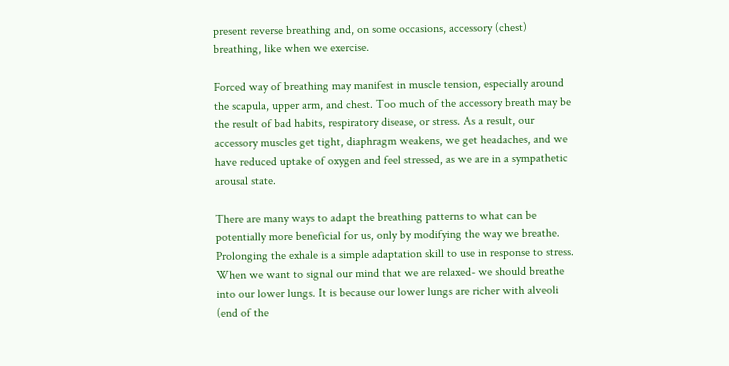present reverse breathing and, on some occasions, accessory (chest) breathing, like when we exercise.

Forced way of breathing may manifest in muscle tension, especially around the scapula, upper arm, and chest. Too much of the accessory breath may be the result of bad habits, respiratory disease, or stress. As a result, our accessory muscles get tight, diaphragm weakens, we get headaches, and we have reduced uptake of oxygen and feel stressed, as we are in a sympathetic arousal state.

There are many ways to adapt the breathing patterns to what can be potentially more beneficial for us, only by modifying the way we breathe. Prolonging the exhale is a simple adaptation skill to use in response to stress. When we want to signal our mind that we are relaxed- we should breathe into our lower lungs. It is because our lower lungs are richer with alveoli (end of the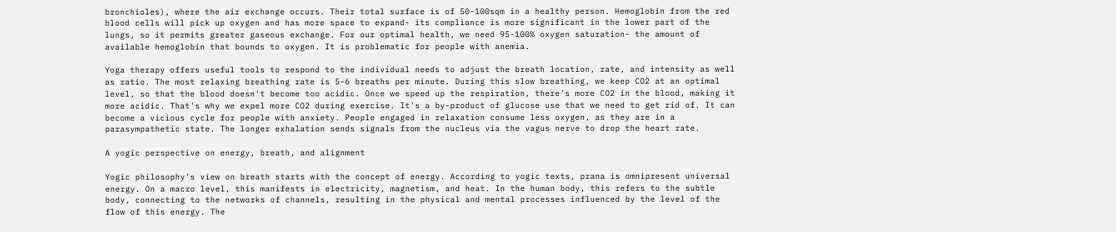bronchioles), where the air exchange occurs. Their total surface is of 50-100sqm in a healthy person. Hemoglobin from the red blood cells will pick up oxygen and has more space to expand- its compliance is more significant in the lower part of the lungs, so it permits greater gaseous exchange. For our optimal health, we need 95-100% oxygen saturation- the amount of available hemoglobin that bounds to oxygen. It is problematic for people with anemia.

Yoga therapy offers useful tools to respond to the individual needs to adjust the breath location, rate, and intensity as well as ratio. The most relaxing breathing rate is 5-6 breaths per minute. During this slow breathing, we keep CO2 at an optimal level, so that the blood doesn't become too acidic. Once we speed up the respiration, there's more CO2 in the blood, making it more acidic. That's why we expel more CO2 during exercise. It's a by-product of glucose use that we need to get rid of. It can become a vicious cycle for people with anxiety. People engaged in relaxation consume less oxygen, as they are in a parasympathetic state. The longer exhalation sends signals from the nucleus via the vagus nerve to drop the heart rate.

A yogic perspective on energy, breath, and alignment

Yogic philosophy's view on breath starts with the concept of energy. According to yogic texts, prana is omnipresent universal energy. On a macro level, this manifests in electricity, magnetism, and heat. In the human body, this refers to the subtle body, connecting to the networks of channels, resulting in the physical and mental processes influenced by the level of the flow of this energy. The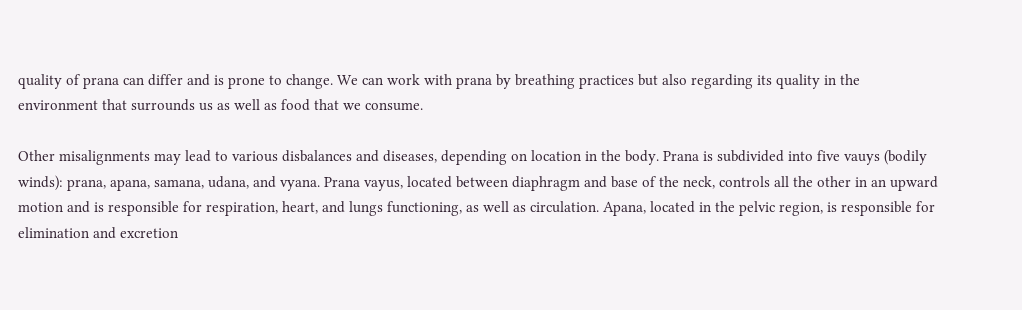quality of prana can differ and is prone to change. We can work with prana by breathing practices but also regarding its quality in the environment that surrounds us as well as food that we consume.

Other misalignments may lead to various disbalances and diseases, depending on location in the body. Prana is subdivided into five vauys (bodily winds): prana, apana, samana, udana, and vyana. Prana vayus, located between diaphragm and base of the neck, controls all the other in an upward motion and is responsible for respiration, heart, and lungs functioning, as well as circulation. Apana, located in the pelvic region, is responsible for elimination and excretion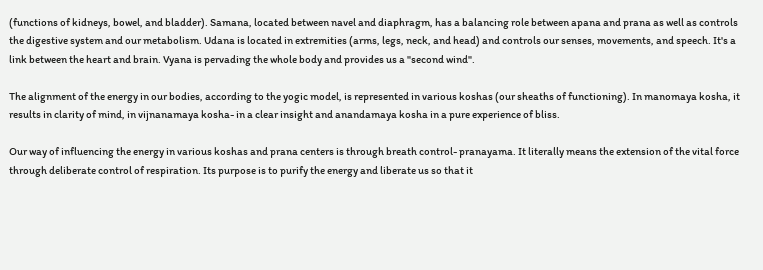(functions of kidneys, bowel, and bladder). Samana, located between navel and diaphragm, has a balancing role between apana and prana as well as controls the digestive system and our metabolism. Udana is located in extremities (arms, legs, neck, and head) and controls our senses, movements, and speech. It's a link between the heart and brain. Vyana is pervading the whole body and provides us a "second wind".

The alignment of the energy in our bodies, according to the yogic model, is represented in various koshas (our sheaths of functioning). In manomaya kosha, it results in clarity of mind, in vijnanamaya kosha- in a clear insight and anandamaya kosha in a pure experience of bliss.

Our way of influencing the energy in various koshas and prana centers is through breath control- pranayama. It literally means the extension of the vital force through deliberate control of respiration. Its purpose is to purify the energy and liberate us so that it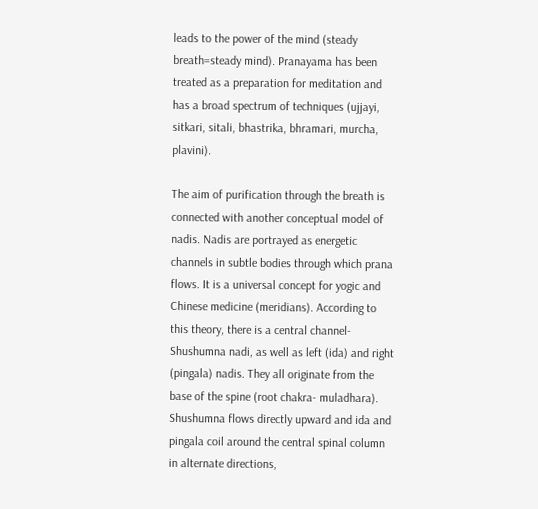leads to the power of the mind (steady breath=steady mind). Pranayama has been treated as a preparation for meditation and has a broad spectrum of techniques (ujjayi, sitkari, sitali, bhastrika, bhramari, murcha, plavini).

The aim of purification through the breath is connected with another conceptual model of nadis. Nadis are portrayed as energetic channels in subtle bodies through which prana flows. It is a universal concept for yogic and Chinese medicine (meridians). According to this theory, there is a central channel- Shushumna nadi, as well as left (ida) and right (pingala) nadis. They all originate from the base of the spine (root chakra- muladhara). Shushumna flows directly upward and ida and pingala coil around the central spinal column in alternate directions,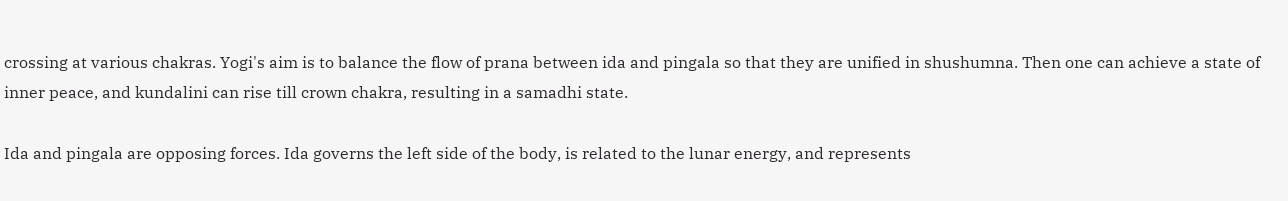crossing at various chakras. Yogi's aim is to balance the flow of prana between ida and pingala so that they are unified in shushumna. Then one can achieve a state of inner peace, and kundalini can rise till crown chakra, resulting in a samadhi state.

Ida and pingala are opposing forces. Ida governs the left side of the body, is related to the lunar energy, and represents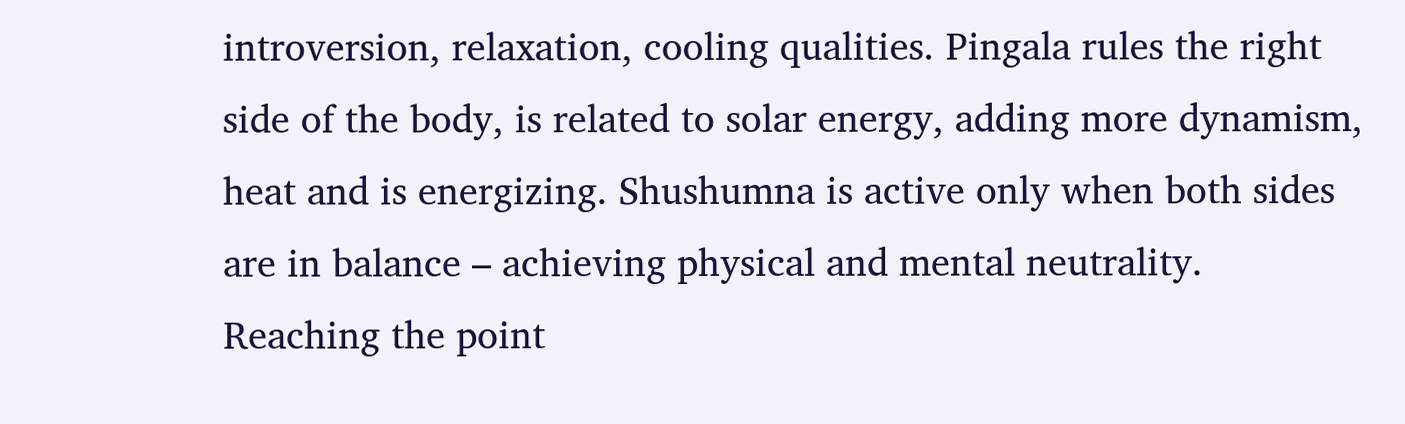introversion, relaxation, cooling qualities. Pingala rules the right side of the body, is related to solar energy, adding more dynamism, heat and is energizing. Shushumna is active only when both sides are in balance – achieving physical and mental neutrality. Reaching the point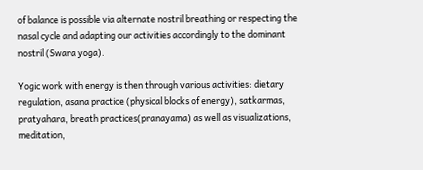of balance is possible via alternate nostril breathing or respecting the nasal cycle and adapting our activities accordingly to the dominant nostril (Swara yoga).

Yogic work with energy is then through various activities: dietary regulation, asana practice (physical blocks of energy), satkarmas, pratyahara, breath practices(pranayama) as well as visualizations, meditation,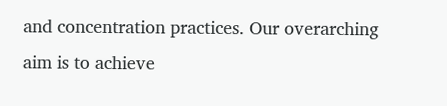and concentration practices. Our overarching aim is to achieve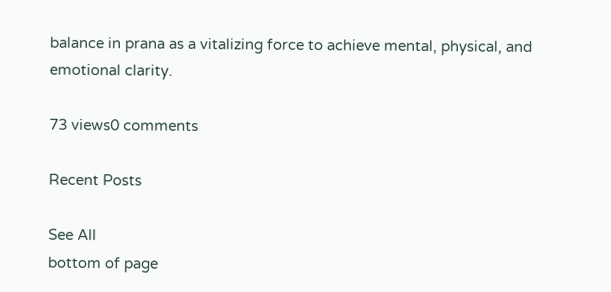balance in prana as a vitalizing force to achieve mental, physical, and emotional clarity.

73 views0 comments

Recent Posts

See All
bottom of page